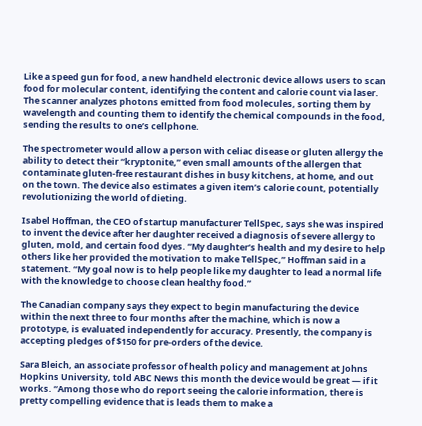Like a speed gun for food, a new handheld electronic device allows users to scan food for molecular content, identifying the content and calorie count via laser. The scanner analyzes photons emitted from food molecules, sorting them by wavelength and counting them to identify the chemical compounds in the food, sending the results to one’s cellphone.

The spectrometer would allow a person with celiac disease or gluten allergy the ability to detect their “kryptonite,” even small amounts of the allergen that contaminate gluten-free restaurant dishes in busy kitchens, at home, and out on the town. The device also estimates a given item’s calorie count, potentially revolutionizing the world of dieting.

Isabel Hoffman, the CEO of startup manufacturer TellSpec, says she was inspired to invent the device after her daughter received a diagnosis of severe allergy to gluten, mold, and certain food dyes. “My daughter’s health and my desire to help others like her provided the motivation to make TellSpec,” Hoffman said in a statement. “My goal now is to help people like my daughter to lead a normal life with the knowledge to choose clean healthy food.”

The Canadian company says they expect to begin manufacturing the device within the next three to four months after the machine, which is now a prototype, is evaluated independently for accuracy. Presently, the company is accepting pledges of $150 for pre-orders of the device.

Sara Bleich, an associate professor of health policy and management at Johns Hopkins University, told ABC News this month the device would be great — if it works. “Among those who do report seeing the calorie information, there is pretty compelling evidence that is leads them to make a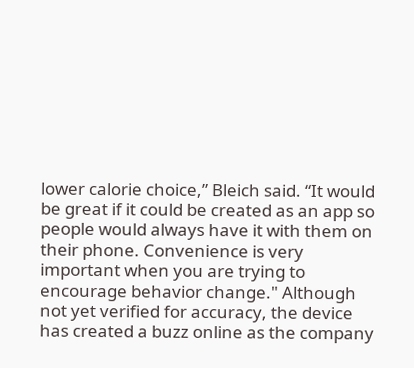lower calorie choice,” Bleich said. “It would be great if it could be created as an app so people would always have it with them on their phone. Convenience is very important when you are trying to encourage behavior change." Although not yet verified for accuracy, the device has created a buzz online as the company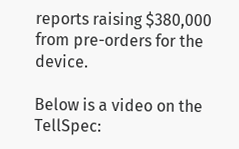reports raising $380,000 from pre-orders for the device.

Below is a video on the TellSpec: